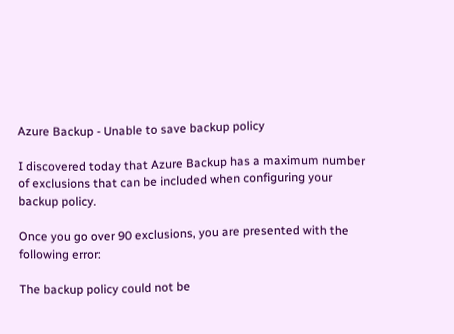Azure Backup - Unable to save backup policy

I discovered today that Azure Backup has a maximum number of exclusions that can be included when configuring your backup policy.

Once you go over 90 exclusions, you are presented with the following error:

The backup policy could not be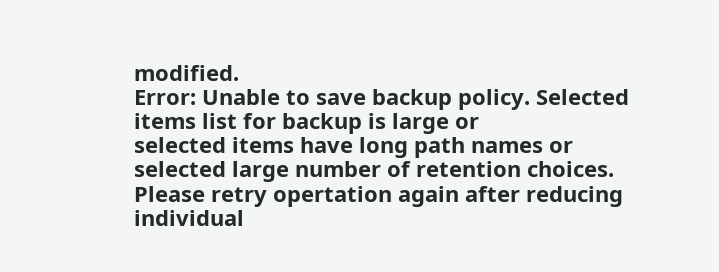modified.
Error: Unable to save backup policy. Selected items list for backup is large or
selected items have long path names or selected large number of retention choices. Please retry opertation again after reducing individual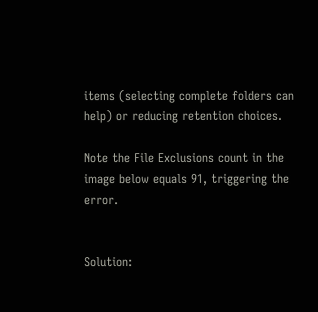items (selecting complete folders can help) or reducing retention choices.

Note the File Exclusions count in the image below equals 91, triggering the error.


Solution: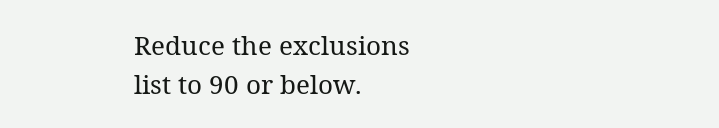Reduce the exclusions list to 90 or below.